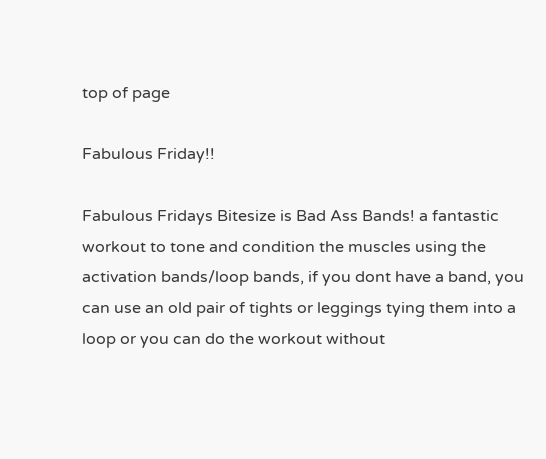top of page

Fabulous Friday!!

Fabulous Fridays Bitesize is Bad Ass Bands! a fantastic workout to tone and condition the muscles using the activation bands/loop bands, if you dont have a band, you can use an old pair of tights or leggings tying them into a loop or you can do the workout without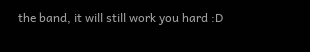the band, it will still work you hard :D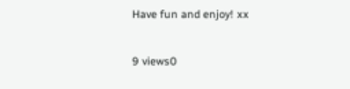Have fun and enjoy! xx

9 views0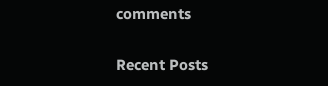comments

Recent Posts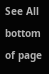See All
bottom of page